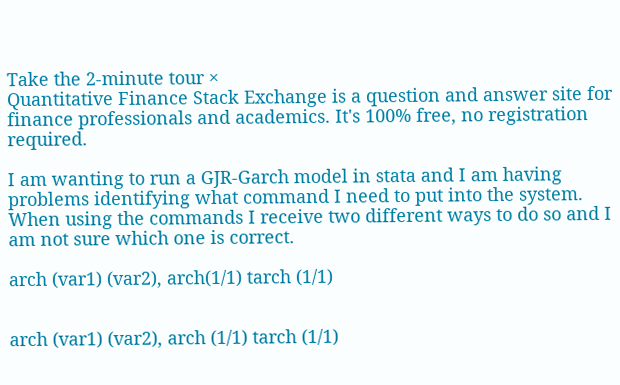Take the 2-minute tour ×
Quantitative Finance Stack Exchange is a question and answer site for finance professionals and academics. It's 100% free, no registration required.

I am wanting to run a GJR-Garch model in stata and I am having problems identifying what command I need to put into the system. When using the commands I receive two different ways to do so and I am not sure which one is correct.

arch (var1) (var2), arch(1/1) tarch (1/1)


arch (var1) (var2), arch (1/1) tarch (1/1)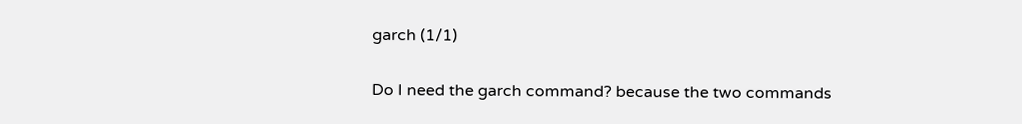garch (1/1)

Do I need the garch command? because the two commands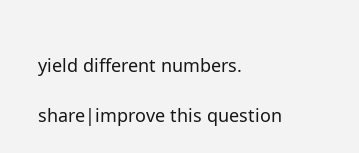yield different numbers.

share|improve this question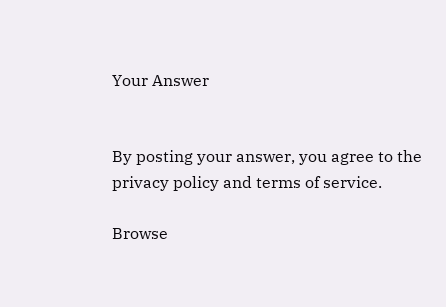Your Answer


By posting your answer, you agree to the privacy policy and terms of service.

Browse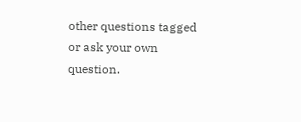other questions tagged or ask your own question.